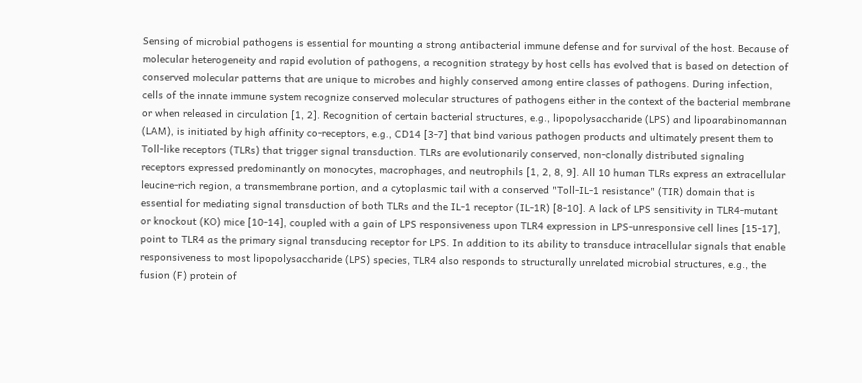Sensing of microbial pathogens is essential for mounting a strong antibacterial immune defense and for survival of the host. Because of molecular heterogeneity and rapid evolution of pathogens, a recognition strategy by host cells has evolved that is based on detection of conserved molecular patterns that are unique to microbes and highly conserved among entire classes of pathogens. During infection, cells of the innate immune system recognize conserved molecular structures of pathogens either in the context of the bacterial membrane or when released in circulation [1, 2]. Recognition of certain bacterial structures, e.g., lipopolysaccharide (LPS) and lipoarabinomannan (LAM), is initiated by high affinity co-receptors, e.g., CD14 [3-7] that bind various pathogen products and ultimately present them to Toll-like receptors (TLRs) that trigger signal transduction. TLRs are evolutionarily conserved, non-clonally distributed signaling receptors expressed predominantly on monocytes, macrophages, and neutrophils [1, 2, 8, 9]. All 10 human TLRs express an extracellular leucine-rich region, a transmembrane portion, and a cytoplasmic tail with a conserved "Toll-IL-1 resistance" (TIR) domain that is essential for mediating signal transduction of both TLRs and the IL-1 receptor (IL-1R) [8-10]. A lack of LPS sensitivity in TLR4-mutant or knockout (KO) mice [10-14], coupled with a gain of LPS responsiveness upon TLR4 expression in LPS-unresponsive cell lines [15-17], point to TLR4 as the primary signal transducing receptor for LPS. In addition to its ability to transduce intracellular signals that enable responsiveness to most lipopolysaccharide (LPS) species, TLR4 also responds to structurally unrelated microbial structures, e.g., the fusion (F) protein of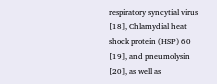respiratory syncytial virus [18], Chlamydial heat shock protein (HSP) 60 [19], and pneumolysin [20], as well as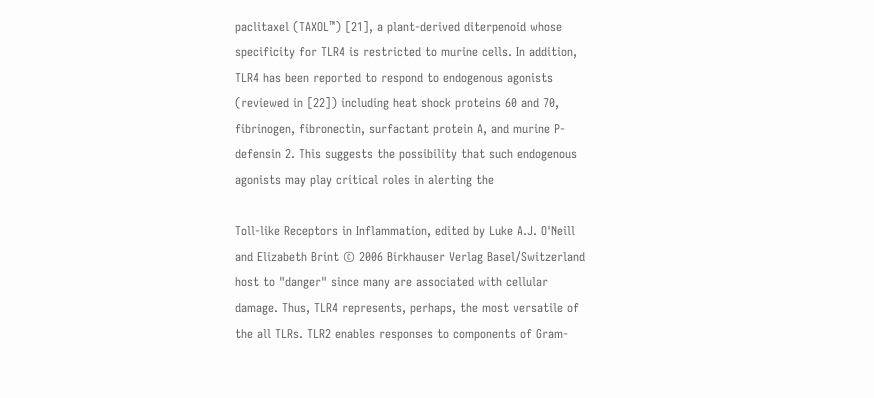paclitaxel (TAXOL™) [21], a plant-derived diterpenoid whose specificity for TLR4 is restricted to murine cells. In addition, TLR4 has been reported to respond to endogenous agonists (reviewed in [22]) including heat shock proteins 60 and 70, fibrinogen, fibronectin, surfactant protein A, and murine P-defensin 2. This suggests the possibility that such endogenous agonists may play critical roles in alerting the

Toll-like Receptors in Inflammation, edited by Luke A.J. O'Neill and Elizabeth Brint © 2006 Birkhauser Verlag Basel/Switzerland host to "danger" since many are associated with cellular damage. Thus, TLR4 represents, perhaps, the most versatile of the all TLRs. TLR2 enables responses to components of Gram-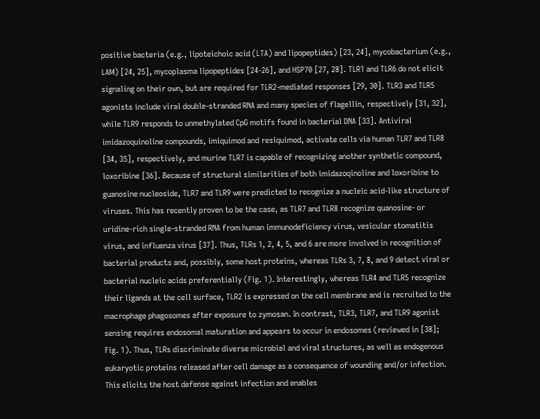positive bacteria (e.g., lipoteichoic acid (LTA) and lipopeptides) [23, 24], mycobacterium (e.g., LAM) [24, 25], mycoplasma lipopeptides [24-26], and HSP70 [27, 28]. TLR1 and TLR6 do not elicit signaling on their own, but are required for TLR2-mediated responses [29, 30]. TLR3 and TLR5 agonists include viral double-stranded RNA and many species of flagellin, respectively [31, 32], while TLR9 responds to unmethylated CpG motifs found in bacterial DNA [33]. Antiviral imidazoquinoline compounds, imiquimod and resiquimod, activate cells via human TLR7 and TLR8 [34, 35], respectively, and murine TLR7 is capable of recognizing another synthetic compound, loxoribine [36]. Because of structural similarities of both imidazoqinoline and loxoribine to guanosine nucleoside, TLR7 and TLR9 were predicted to recognize a nucleic acid-like structure of viruses. This has recently proven to be the case, as TLR7 and TLR8 recognize quanosine- or uridine-rich single-stranded RNA from human immunodeficiency virus, vesicular stomatitis virus, and influenza virus [37]. Thus, TLRs 1, 2, 4, 5, and 6 are more involved in recognition of bacterial products and, possibly, some host proteins, whereas TLRs 3, 7, 8, and 9 detect viral or bacterial nucleic acids preferentially (Fig. 1). Interestingly, whereas TLR4 and TLR5 recognize their ligands at the cell surface, TLR2 is expressed on the cell membrane and is recruited to the macrophage phagosomes after exposure to zymosan. In contrast, TLR3, TLR7, and TLR9 agonist sensing requires endosomal maturation and appears to occur in endosomes (reviewed in [38]; Fig. 1). Thus, TLRs discriminate diverse microbial and viral structures, as well as endogenous eukaryotic proteins released after cell damage as a consequence of wounding and/or infection. This elicits the host defense against infection and enables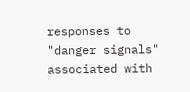responses to "danger signals" associated with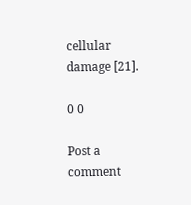cellular damage [21].

0 0

Post a comment